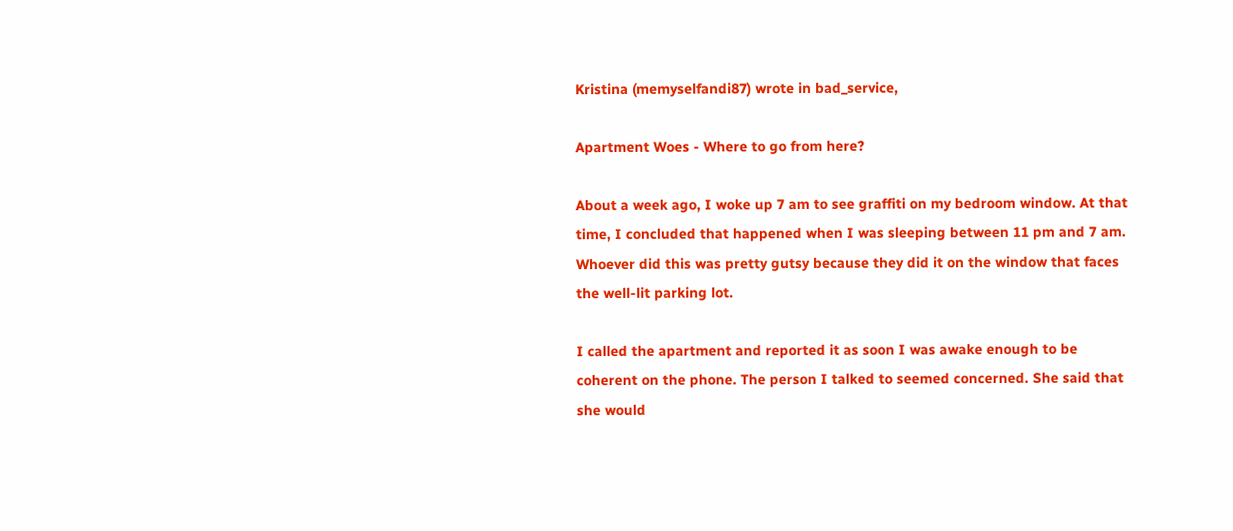Kristina (memyselfandi87) wrote in bad_service,

Apartment Woes - Where to go from here?

About a week ago, I woke up 7 am to see graffiti on my bedroom window. At that time, I concluded that happened when I was sleeping between 11 pm and 7 am. Whoever did this was pretty gutsy because they did it on the window that faces the well-lit parking lot.

I called the apartment and reported it as soon I was awake enough to be coherent on the phone. The person I talked to seemed concerned. She said that she would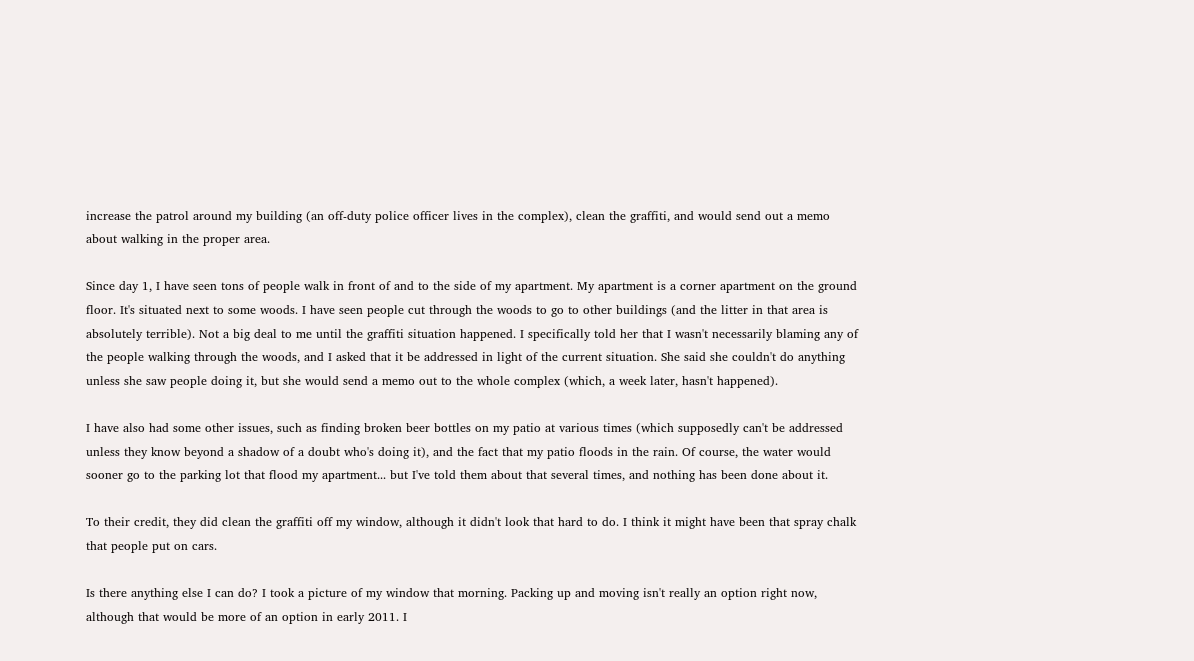increase the patrol around my building (an off-duty police officer lives in the complex), clean the graffiti, and would send out a memo about walking in the proper area.

Since day 1, I have seen tons of people walk in front of and to the side of my apartment. My apartment is a corner apartment on the ground floor. It's situated next to some woods. I have seen people cut through the woods to go to other buildings (and the litter in that area is absolutely terrible). Not a big deal to me until the graffiti situation happened. I specifically told her that I wasn't necessarily blaming any of the people walking through the woods, and I asked that it be addressed in light of the current situation. She said she couldn't do anything unless she saw people doing it, but she would send a memo out to the whole complex (which, a week later, hasn't happened).

I have also had some other issues, such as finding broken beer bottles on my patio at various times (which supposedly can't be addressed unless they know beyond a shadow of a doubt who's doing it), and the fact that my patio floods in the rain. Of course, the water would sooner go to the parking lot that flood my apartment... but I've told them about that several times, and nothing has been done about it.

To their credit, they did clean the graffiti off my window, although it didn't look that hard to do. I think it might have been that spray chalk that people put on cars.

Is there anything else I can do? I took a picture of my window that morning. Packing up and moving isn't really an option right now, although that would be more of an option in early 2011. I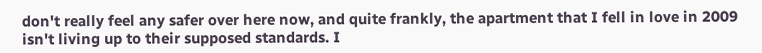don't really feel any safer over here now, and quite frankly, the apartment that I fell in love in 2009 isn't living up to their supposed standards. I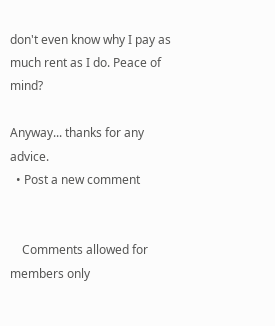don't even know why I pay as much rent as I do. Peace of mind?

Anyway... thanks for any advice.
  • Post a new comment


    Comments allowed for members only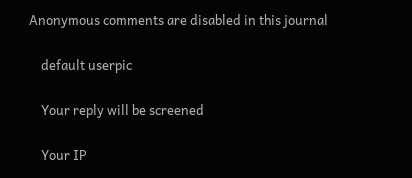Anonymous comments are disabled in this journal

    default userpic

    Your reply will be screened

    Your IP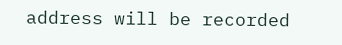address will be recorded